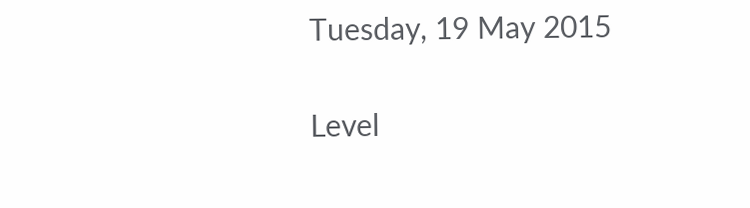Tuesday, 19 May 2015

Level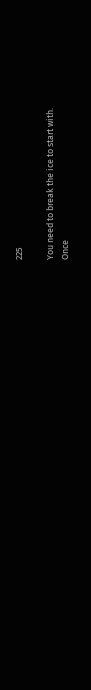225

You need to break the ice to start with.
Once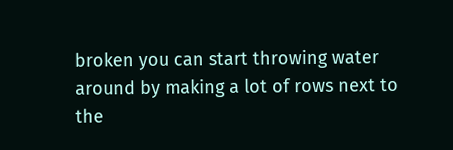broken you can start throwing water around by making a lot of rows next to the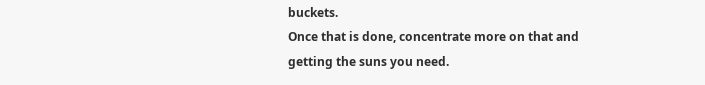buckets.
Once that is done, concentrate more on that and getting the suns you need.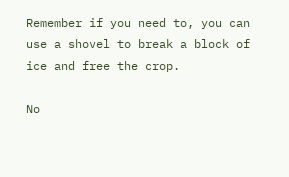Remember if you need to, you can use a shovel to break a block of ice and free the crop.

No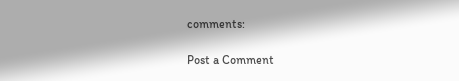comments:

Post a Comment